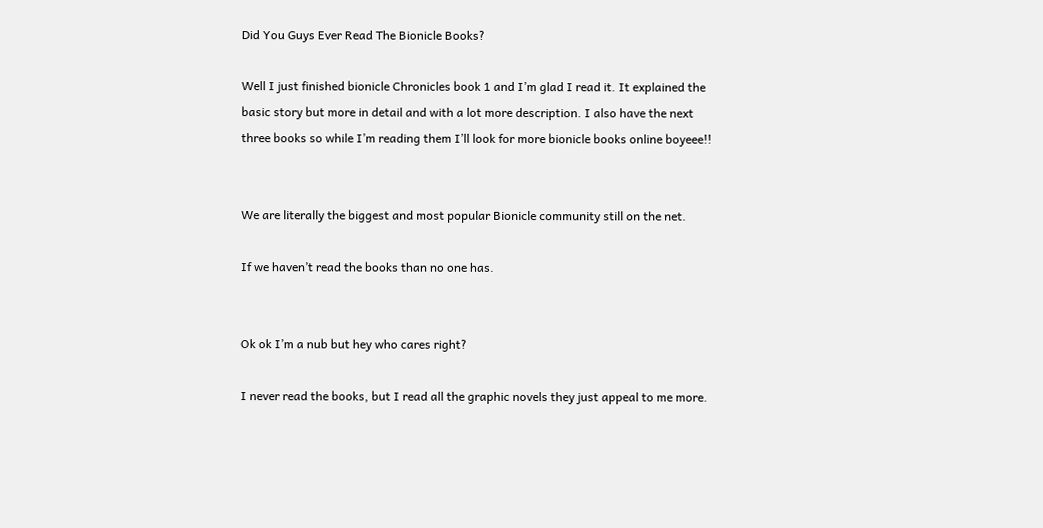Did You Guys Ever Read The Bionicle Books?

Well I just finished bionicle Chronicles book 1 and I’m glad I read it. It explained the basic story but more in detail and with a lot more description. I also have the next three books so while I’m reading them I’ll look for more bionicle books online boyeee!!


We are literally the biggest and most popular Bionicle community still on the net.

If we haven’t read the books than no one has.


Ok ok I’m a nub but hey who cares right?

I never read the books, but I read all the graphic novels they just appeal to me more.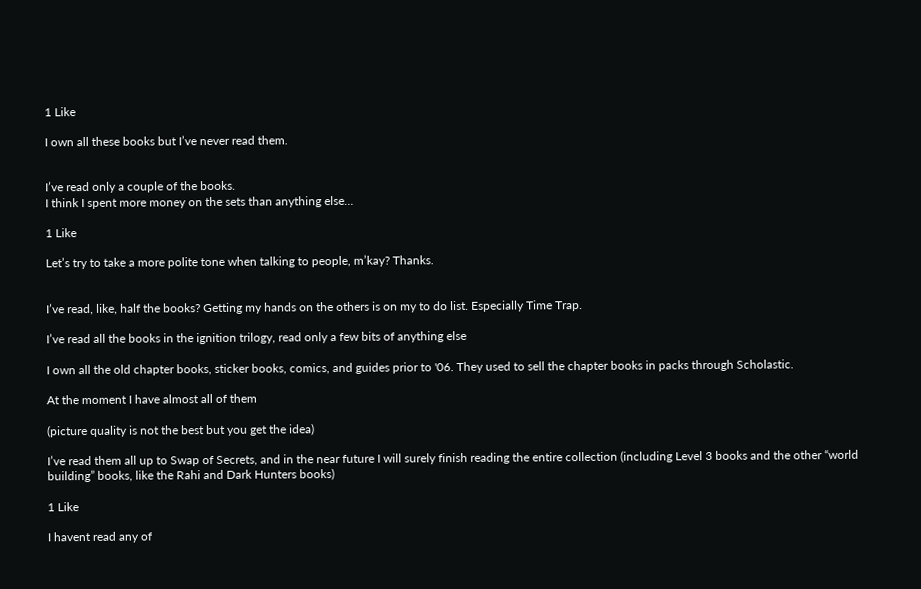1 Like

I own all these books but I’ve never read them.


I’ve read only a couple of the books.
I think I spent more money on the sets than anything else…

1 Like

Let’s try to take a more polite tone when talking to people, m’kay? Thanks.


I’ve read, like, half the books? Getting my hands on the others is on my to do list. Especially Time Trap.

I’ve read all the books in the ignition trilogy, read only a few bits of anything else

I own all the old chapter books, sticker books, comics, and guides prior to '06. They used to sell the chapter books in packs through Scholastic.

At the moment I have almost all of them

(picture quality is not the best but you get the idea)

I’ve read them all up to Swap of Secrets, and in the near future I will surely finish reading the entire collection (including Level 3 books and the other “world building” books, like the Rahi and Dark Hunters books)

1 Like

I havent read any of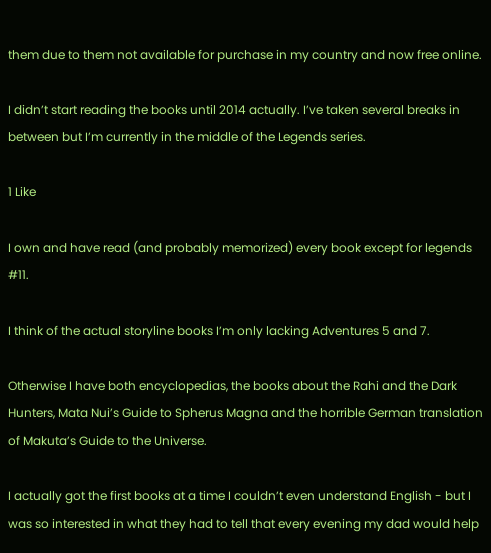them due to them not available for purchase in my country and now free online.

I didn’t start reading the books until 2014 actually. I’ve taken several breaks in between but I’m currently in the middle of the Legends series.

1 Like

I own and have read (and probably memorized) every book except for legends #11.

I think of the actual storyline books I’m only lacking Adventures 5 and 7.

Otherwise I have both encyclopedias, the books about the Rahi and the Dark Hunters, Mata Nui’s Guide to Spherus Magna and the horrible German translation of Makuta’s Guide to the Universe.

I actually got the first books at a time I couldn’t even understand English - but I was so interested in what they had to tell that every evening my dad would help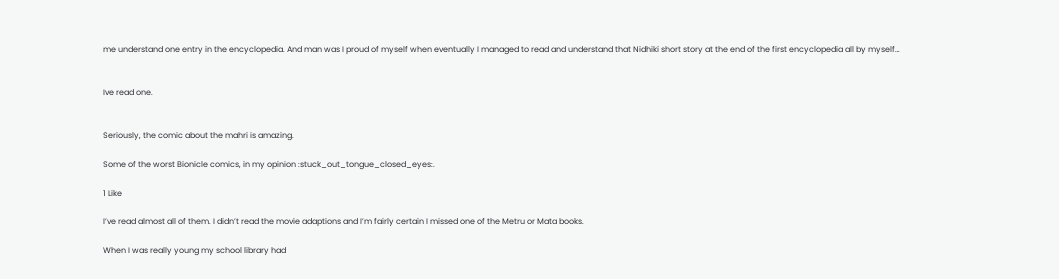me understand one entry in the encyclopedia. And man was I proud of myself when eventually I managed to read and understand that Nidhiki short story at the end of the first encyclopedia all by myself…


Ive read one.


Seriously, the comic about the mahri is amazing.

Some of the worst Bionicle comics, in my opinion :stuck_out_tongue_closed_eyes:.

1 Like

I’ve read almost all of them. I didn’t read the movie adaptions and I’m fairly certain I missed one of the Metru or Mata books.

When I was really young my school library had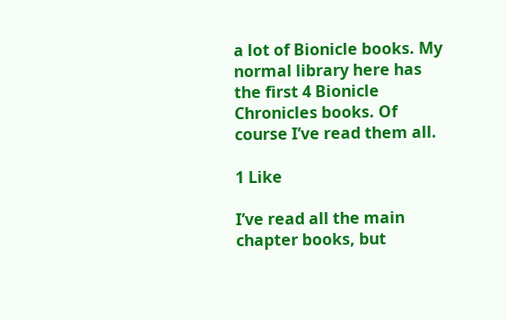a lot of Bionicle books. My normal library here has the first 4 Bionicle Chronicles books. Of course I’ve read them all.

1 Like

I’ve read all the main chapter books, but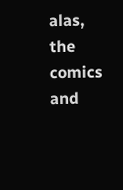alas, the comics and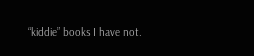“kiddie” books I have not.